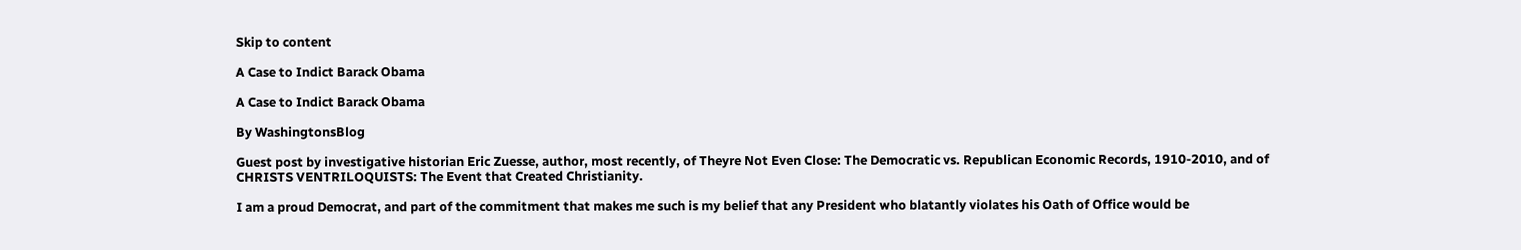Skip to content

A Case to Indict Barack Obama

A Case to Indict Barack Obama

By WashingtonsBlog

Guest post by investigative historian Eric Zuesse, author, most recently, of Theyre Not Even Close: The Democratic vs. Republican Economic Records, 1910-2010, and of CHRISTS VENTRILOQUISTS: The Event that Created Christianity.

I am a proud Democrat, and part of the commitment that makes me such is my belief that any President who blatantly violates his Oath of Office would be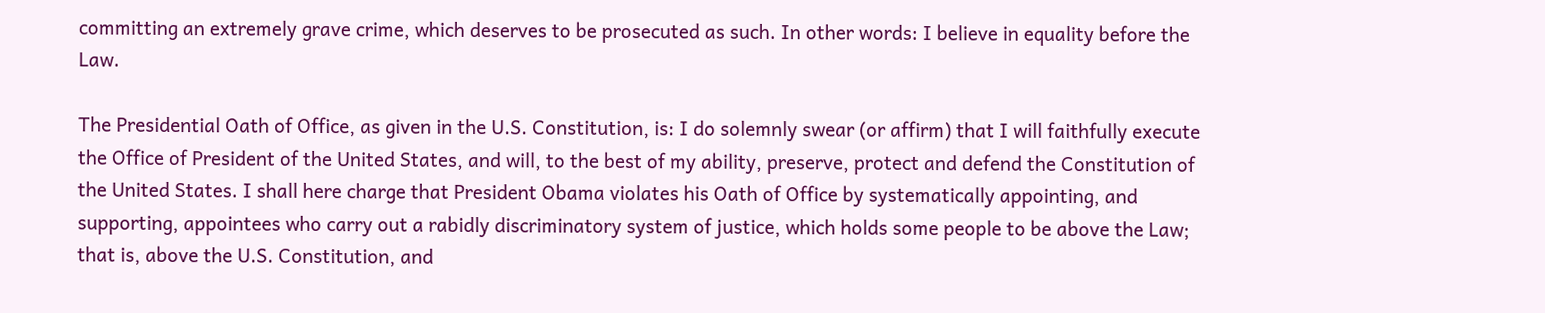committing an extremely grave crime, which deserves to be prosecuted as such. In other words: I believe in equality before the Law.

The Presidential Oath of Office, as given in the U.S. Constitution, is: I do solemnly swear (or affirm) that I will faithfully execute the Office of President of the United States, and will, to the best of my ability, preserve, protect and defend the Constitution of the United States. I shall here charge that President Obama violates his Oath of Office by systematically appointing, and supporting, appointees who carry out a rabidly discriminatory system of justice, which holds some people to be above the Law; that is, above the U.S. Constitution, and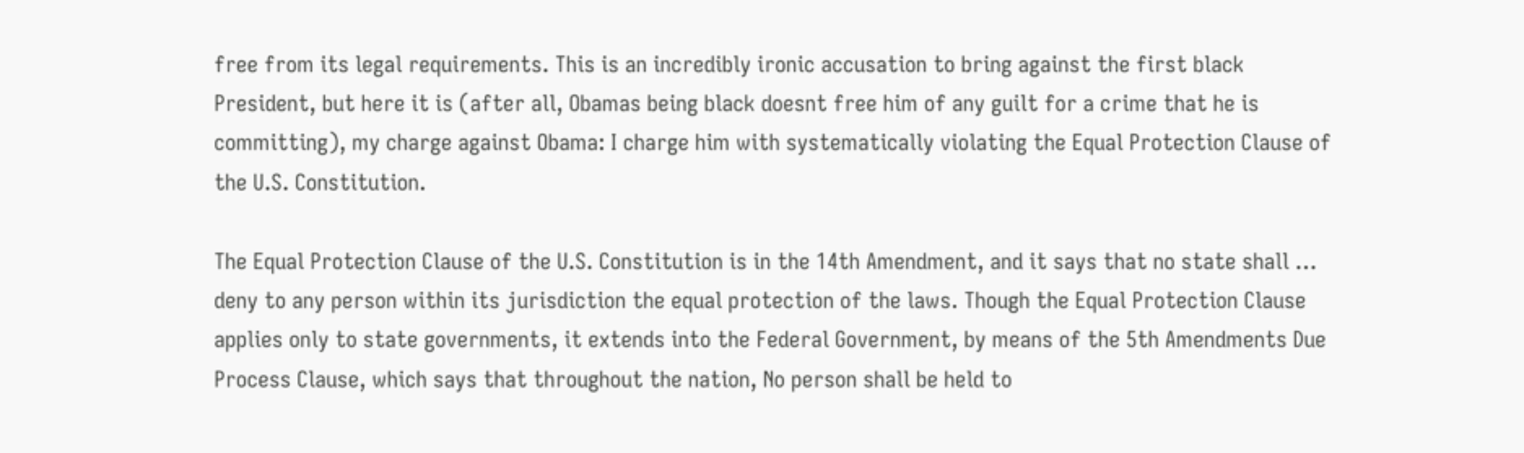free from its legal requirements. This is an incredibly ironic accusation to bring against the first black President, but here it is (after all, Obamas being black doesnt free him of any guilt for a crime that he is committing), my charge against Obama: I charge him with systematically violating the Equal Protection Clause of the U.S. Constitution.

The Equal Protection Clause of the U.S. Constitution is in the 14th Amendment, and it says that no state shall … deny to any person within its jurisdiction the equal protection of the laws. Though the Equal Protection Clause applies only to state governments, it extends into the Federal Government, by means of the 5th Amendments Due Process Clause, which says that throughout the nation, No person shall be held to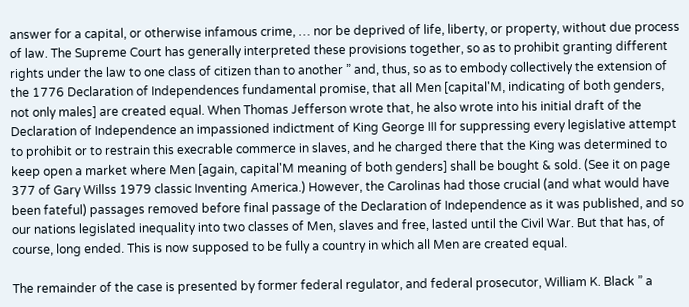answer for a capital, or otherwise infamous crime, … nor be deprived of life, liberty, or property, without due process of law. The Supreme Court has generally interpreted these provisions together, so as to prohibit granting different rights under the law to one class of citizen than to another ” and, thus, so as to embody collectively the extension of the 1776 Declaration of Independences fundamental promise, that all Men [capital'M, indicating of both genders, not only males] are created equal. When Thomas Jefferson wrote that, he also wrote into his initial draft of the Declaration of Independence an impassioned indictment of King George III for suppressing every legislative attempt to prohibit or to restrain this execrable commerce in slaves, and he charged there that the King was determined to keep open a market where Men [again, capital'M meaning of both genders] shall be bought & sold. (See it on page 377 of Gary Willss 1979 classic Inventing America.) However, the Carolinas had those crucial (and what would have been fateful) passages removed before final passage of the Declaration of Independence as it was published, and so our nations legislated inequality into two classes of Men, slaves and free, lasted until the Civil War. But that has, of course, long ended. This is now supposed to be fully a country in which all Men are created equal.

The remainder of the case is presented by former federal regulator, and federal prosecutor, William K. Black ” a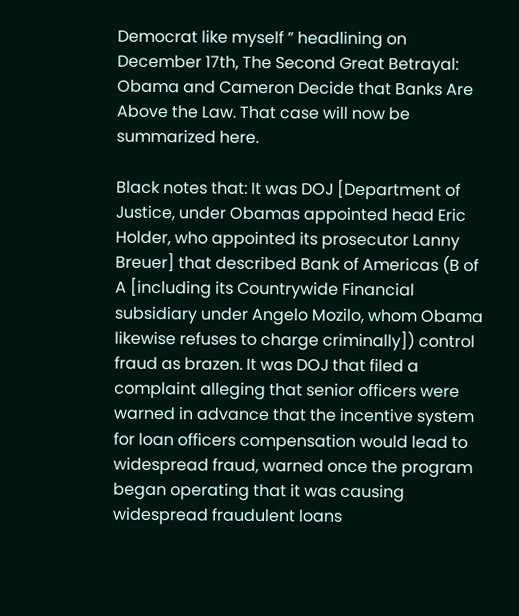Democrat like myself ” headlining on December 17th, The Second Great Betrayal: Obama and Cameron Decide that Banks Are Above the Law. That case will now be summarized here.

Black notes that: It was DOJ [Department of Justice, under Obamas appointed head Eric Holder, who appointed its prosecutor Lanny Breuer] that described Bank of Americas (B of A [including its Countrywide Financial subsidiary under Angelo Mozilo, whom Obama likewise refuses to charge criminally]) control fraud as brazen. It was DOJ that filed a complaint alleging that senior officers were warned in advance that the incentive system for loan officers compensation would lead to widespread fraud, warned once the program began operating that it was causing widespread fraudulent loans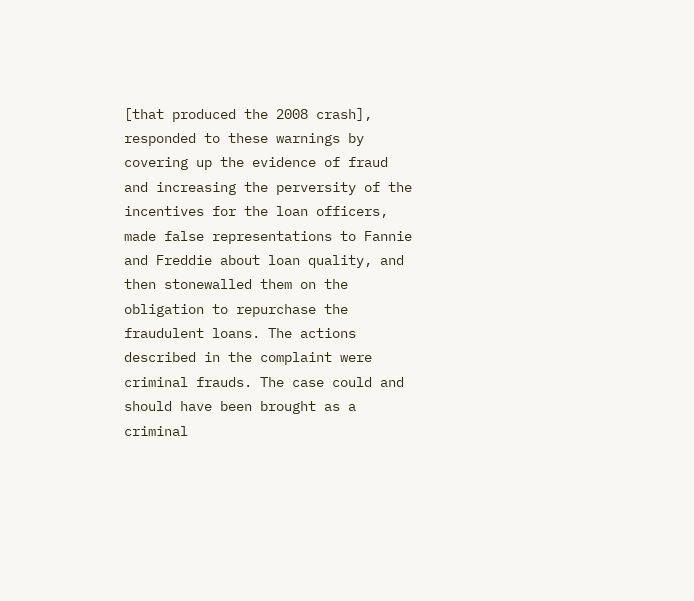[that produced the 2008 crash], responded to these warnings by covering up the evidence of fraud and increasing the perversity of the incentives for the loan officers, made false representations to Fannie and Freddie about loan quality, and then stonewalled them on the obligation to repurchase the fraudulent loans. The actions described in the complaint were criminal frauds. The case could and should have been brought as a criminal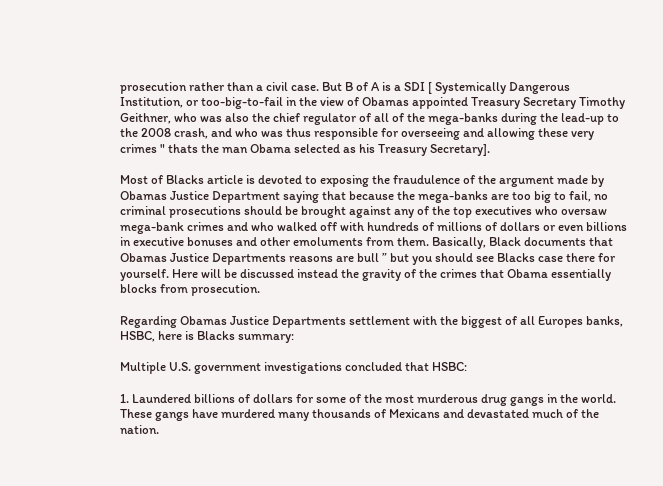prosecution rather than a civil case. But B of A is a SDI [ Systemically Dangerous Institution, or too-big-to-fail in the view of Obamas appointed Treasury Secretary Timothy Geithner, who was also the chief regulator of all of the mega-banks during the lead-up to the 2008 crash, and who was thus responsible for overseeing and allowing these very crimes " thats the man Obama selected as his Treasury Secretary].

Most of Blacks article is devoted to exposing the fraudulence of the argument made by Obamas Justice Department saying that because the mega-banks are too big to fail, no criminal prosecutions should be brought against any of the top executives who oversaw mega-bank crimes and who walked off with hundreds of millions of dollars or even billions in executive bonuses and other emoluments from them. Basically, Black documents that Obamas Justice Departments reasons are bull ” but you should see Blacks case there for yourself. Here will be discussed instead the gravity of the crimes that Obama essentially blocks from prosecution.

Regarding Obamas Justice Departments settlement with the biggest of all Europes banks, HSBC, here is Blacks summary:

Multiple U.S. government investigations concluded that HSBC:

1. Laundered billions of dollars for some of the most murderous drug gangs in the world. These gangs have murdered many thousands of Mexicans and devastated much of the nation.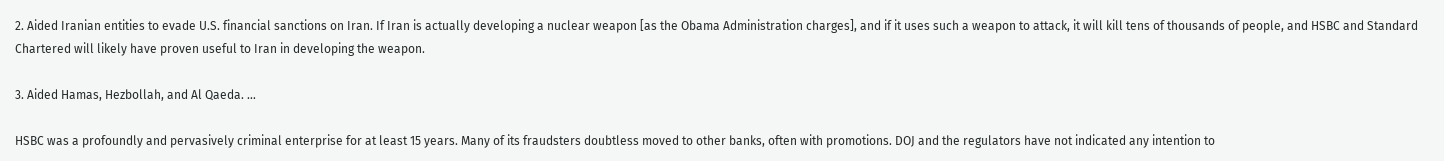2. Aided Iranian entities to evade U.S. financial sanctions on Iran. If Iran is actually developing a nuclear weapon [as the Obama Administration charges], and if it uses such a weapon to attack, it will kill tens of thousands of people, and HSBC and Standard Chartered will likely have proven useful to Iran in developing the weapon.

3. Aided Hamas, Hezbollah, and Al Qaeda. …

HSBC was a profoundly and pervasively criminal enterprise for at least 15 years. Many of its fraudsters doubtless moved to other banks, often with promotions. DOJ and the regulators have not indicated any intention to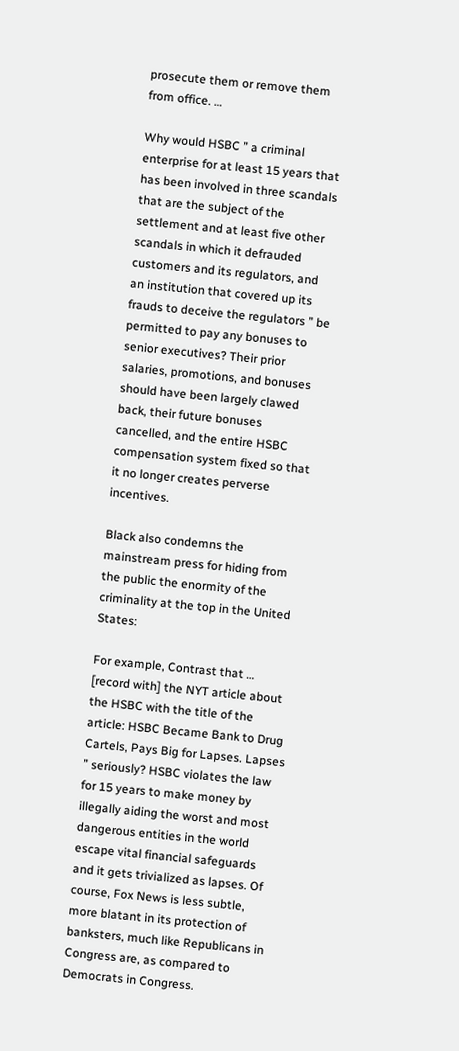prosecute them or remove them from office. …

Why would HSBC ” a criminal enterprise for at least 15 years that has been involved in three scandals that are the subject of the settlement and at least five other scandals in which it defrauded customers and its regulators, and an institution that covered up its frauds to deceive the regulators ” be permitted to pay any bonuses to senior executives? Their prior salaries, promotions, and bonuses should have been largely clawed back, their future bonuses cancelled, and the entire HSBC compensation system fixed so that it no longer creates perverse incentives.

Black also condemns the mainstream press for hiding from the public the enormity of the criminality at the top in the United States:

For example, Contrast that … [record with] the NYT article about the HSBC with the title of the article: HSBC Became Bank to Drug Cartels, Pays Big for Lapses. Lapses ” seriously? HSBC violates the law for 15 years to make money by illegally aiding the worst and most dangerous entities in the world escape vital financial safeguards and it gets trivialized as lapses. Of course, Fox News is less subtle, more blatant in its protection of banksters, much like Republicans in Congress are, as compared to Democrats in Congress.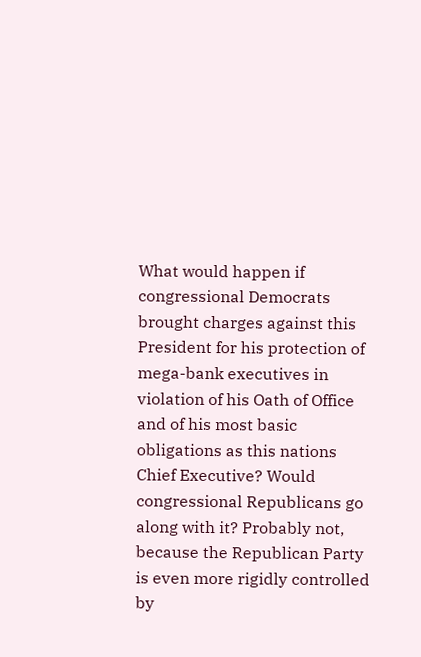What would happen if congressional Democrats brought charges against this President for his protection of mega-bank executives in violation of his Oath of Office and of his most basic obligations as this nations Chief Executive? Would congressional Republicans go along with it? Probably not, because the Republican Party is even more rigidly controlled by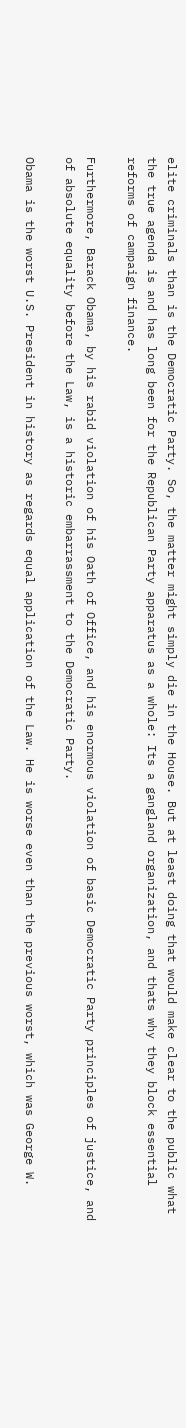elite criminals than is the Democratic Party. So, the matter might simply die in the House. But at least doing that would make clear to the public what the true agenda is and has long been for the Republican Party apparatus as a whole: Its a gangland organization, and thats why they block essential reforms of campaign finance.

Furthermore, Barack Obama, by his rabid violation of his Oath of Office, and his enormous violation of basic Democratic Party principles of justice, and of absolute equality before the Law, is a historic embarrassment to the Democratic Party.

Obama is the worst U.S. President in history as regards equal application of the Law. He is worse even than the previous worst, which was George W.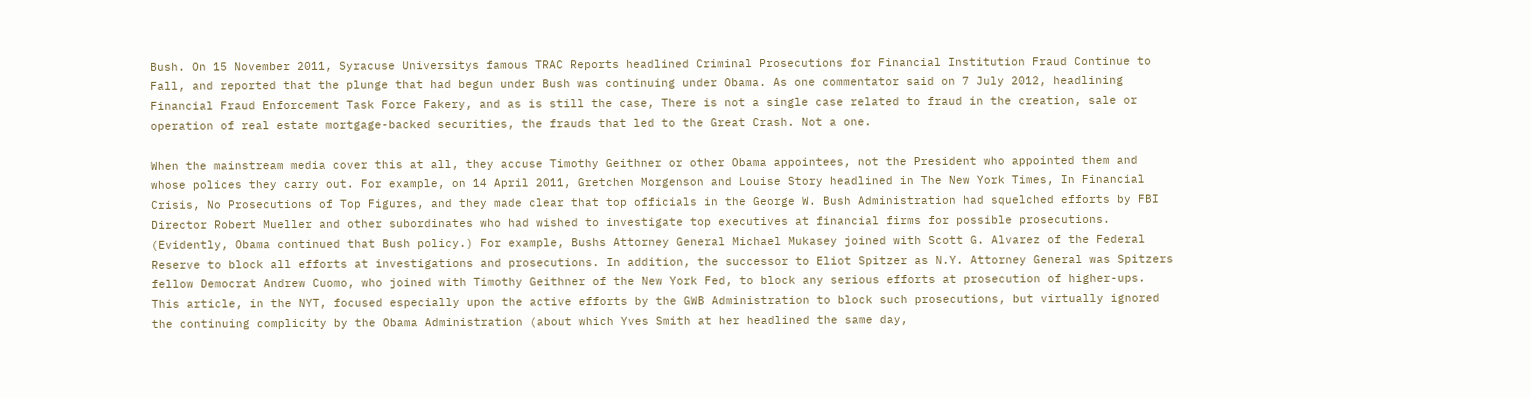Bush. On 15 November 2011, Syracuse Universitys famous TRAC Reports headlined Criminal Prosecutions for Financial Institution Fraud Continue to Fall, and reported that the plunge that had begun under Bush was continuing under Obama. As one commentator said on 7 July 2012, headlining Financial Fraud Enforcement Task Force Fakery, and as is still the case, There is not a single case related to fraud in the creation, sale or operation of real estate mortgage-backed securities, the frauds that led to the Great Crash. Not a one.

When the mainstream media cover this at all, they accuse Timothy Geithner or other Obama appointees, not the President who appointed them and whose polices they carry out. For example, on 14 April 2011, Gretchen Morgenson and Louise Story headlined in The New York Times, In Financial Crisis, No Prosecutions of Top Figures, and they made clear that top officials in the George W. Bush Administration had squelched efforts by FBI Director Robert Mueller and other subordinates who had wished to investigate top executives at financial firms for possible prosecutions. (Evidently, Obama continued that Bush policy.) For example, Bushs Attorney General Michael Mukasey joined with Scott G. Alvarez of the Federal Reserve to block all efforts at investigations and prosecutions. In addition, the successor to Eliot Spitzer as N.Y. Attorney General was Spitzers fellow Democrat Andrew Cuomo, who joined with Timothy Geithner of the New York Fed, to block any serious efforts at prosecution of higher-ups. This article, in the NYT, focused especially upon the active efforts by the GWB Administration to block such prosecutions, but virtually ignored the continuing complicity by the Obama Administration (about which Yves Smith at her headlined the same day,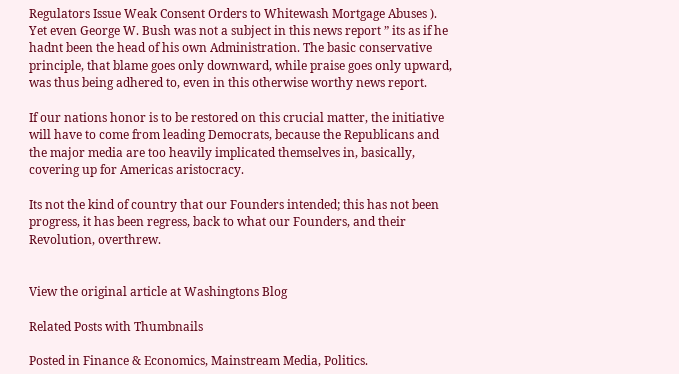Regulators Issue Weak Consent Orders to Whitewash Mortgage Abuses ). Yet even George W. Bush was not a subject in this news report ” its as if he hadnt been the head of his own Administration. The basic conservative principle, that blame goes only downward, while praise goes only upward, was thus being adhered to, even in this otherwise worthy news report.

If our nations honor is to be restored on this crucial matter, the initiative will have to come from leading Democrats, because the Republicans and the major media are too heavily implicated themselves in, basically, covering up for Americas aristocracy.

Its not the kind of country that our Founders intended; this has not been progress, it has been regress, back to what our Founders, and their Revolution, overthrew.


View the original article at Washingtons Blog

Related Posts with Thumbnails

Posted in Finance & Economics, Mainstream Media, Politics.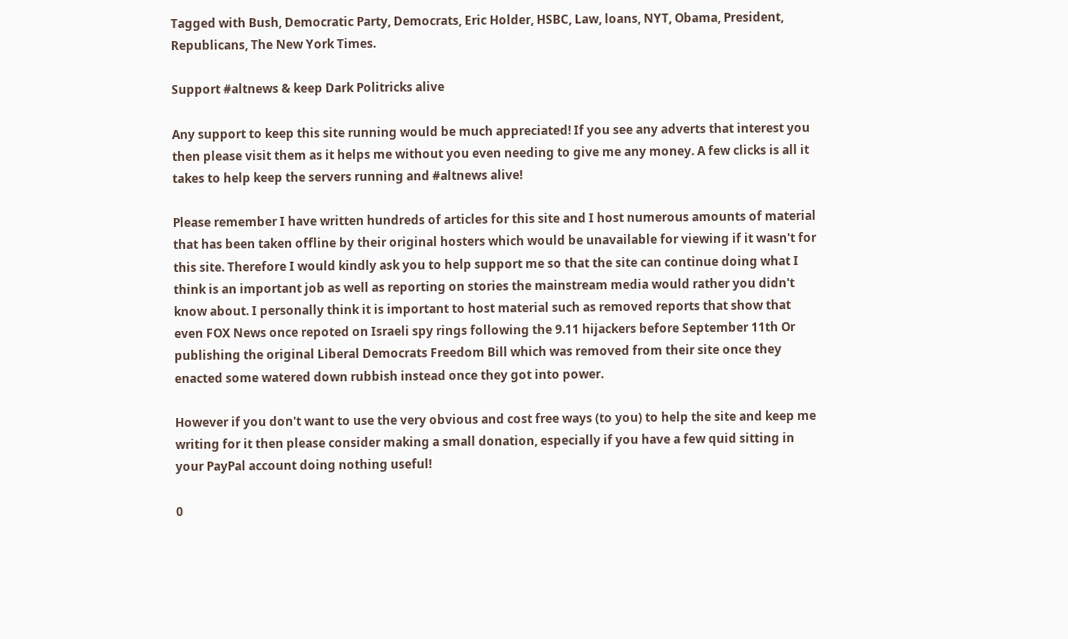Tagged with Bush, Democratic Party, Democrats, Eric Holder, HSBC, Law, loans, NYT, Obama, President, Republicans, The New York Times.

Support #altnews & keep Dark Politricks alive

Any support to keep this site running would be much appreciated! If you see any adverts that interest you then please visit them as it helps me without you even needing to give me any money. A few clicks is all it takes to help keep the servers running and #altnews alive!

Please remember I have written hundreds of articles for this site and I host numerous amounts of material that has been taken offline by their original hosters which would be unavailable for viewing if it wasn't for this site. Therefore I would kindly ask you to help support me so that the site can continue doing what I think is an important job as well as reporting on stories the mainstream media would rather you didn't know about. I personally think it is important to host material such as removed reports that show that even FOX News once repoted on Israeli spy rings following the 9.11 hijackers before September 11th Or publishing the original Liberal Democrats Freedom Bill which was removed from their site once they enacted some watered down rubbish instead once they got into power.

However if you don't want to use the very obvious and cost free ways (to you) to help the site and keep me writing for it then please consider making a small donation, especially if you have a few quid sitting in your PayPal account doing nothing useful!

0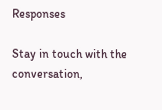Responses

Stay in touch with the conversation,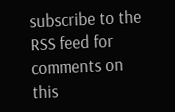subscribe to the RSS feed for comments on this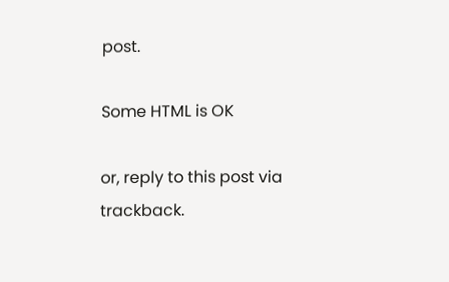post.

Some HTML is OK

or, reply to this post via trackback.